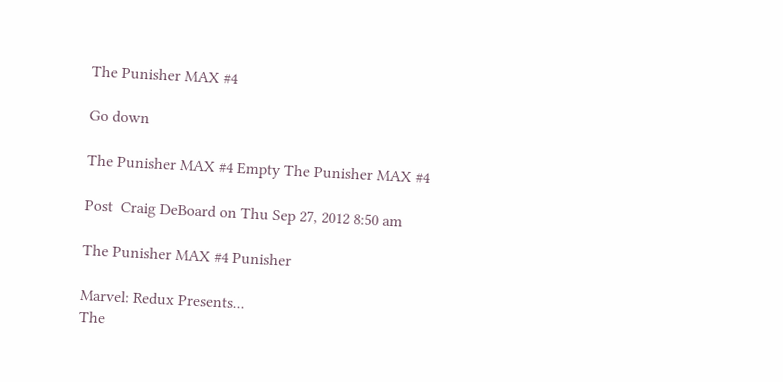The Punisher MAX #4

Go down

The Punisher MAX #4 Empty The Punisher MAX #4

Post  Craig DeBoard on Thu Sep 27, 2012 8:50 am

The Punisher MAX #4 Punisher

Marvel: Redux Presents...
The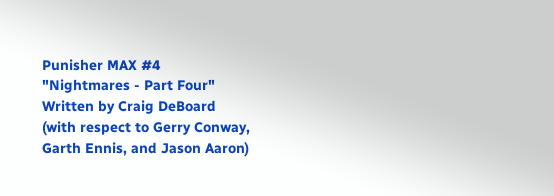Punisher MAX #4
"Nightmares - Part Four"
Written by Craig DeBoard
(with respect to Gerry Conway, Garth Ennis, and Jason Aaron)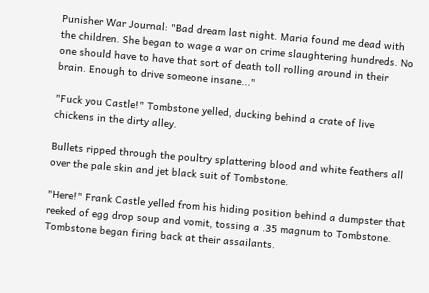Punisher War Journal: "Bad dream last night. Maria found me dead with the children. She began to wage a war on crime slaughtering hundreds. No one should have to have that sort of death toll rolling around in their brain. Enough to drive someone insane..."

"Fuck you Castle!" Tombstone yelled, ducking behind a crate of live chickens in the dirty alley.

Bullets ripped through the poultry splattering blood and white feathers all over the pale skin and jet black suit of Tombstone.

"Here!" Frank Castle yelled from his hiding position behind a dumpster that reeked of egg drop soup and vomit, tossing a .35 magnum to Tombstone. Tombstone began firing back at their assailants.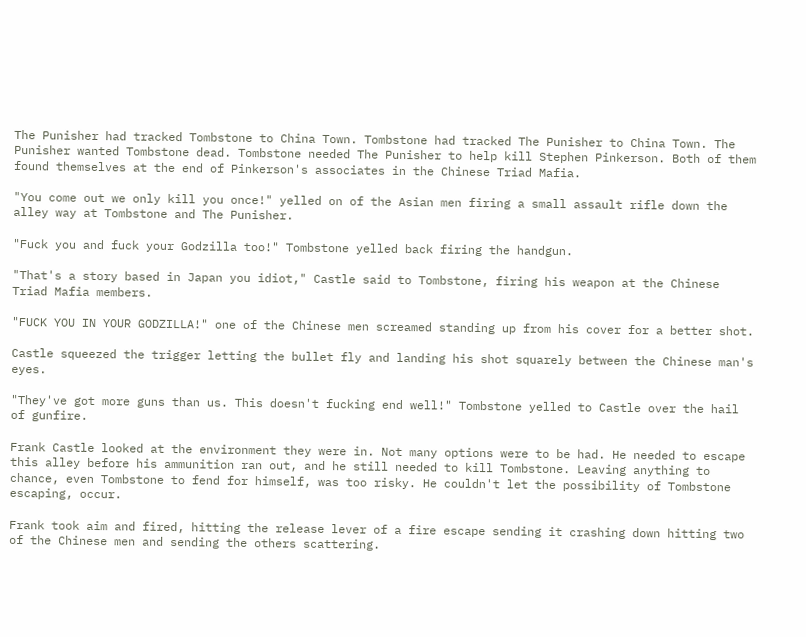The Punisher had tracked Tombstone to China Town. Tombstone had tracked The Punisher to China Town. The Punisher wanted Tombstone dead. Tombstone needed The Punisher to help kill Stephen Pinkerson. Both of them found themselves at the end of Pinkerson's associates in the Chinese Triad Mafia.

"You come out we only kill you once!" yelled on of the Asian men firing a small assault rifle down the alley way at Tombstone and The Punisher.

"Fuck you and fuck your Godzilla too!" Tombstone yelled back firing the handgun.

"That's a story based in Japan you idiot," Castle said to Tombstone, firing his weapon at the Chinese Triad Mafia members.

"FUCK YOU IN YOUR GODZILLA!" one of the Chinese men screamed standing up from his cover for a better shot.

Castle squeezed the trigger letting the bullet fly and landing his shot squarely between the Chinese man's eyes.

"They've got more guns than us. This doesn't fucking end well!" Tombstone yelled to Castle over the hail of gunfire.

Frank Castle looked at the environment they were in. Not many options were to be had. He needed to escape this alley before his ammunition ran out, and he still needed to kill Tombstone. Leaving anything to chance, even Tombstone to fend for himself, was too risky. He couldn't let the possibility of Tombstone escaping, occur.

Frank took aim and fired, hitting the release lever of a fire escape sending it crashing down hitting two of the Chinese men and sending the others scattering.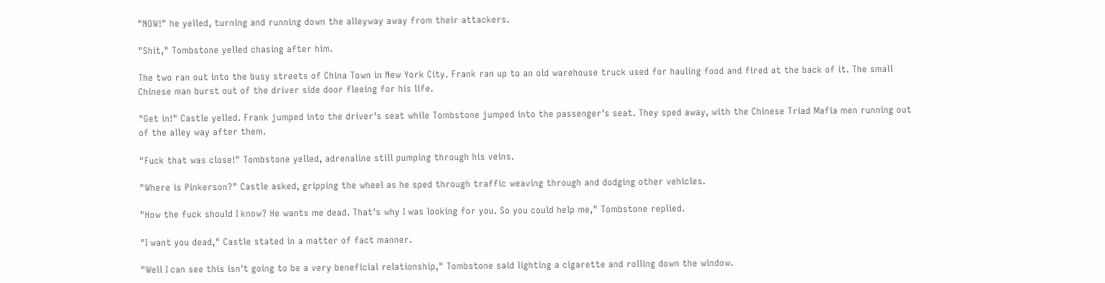"NOW!" he yelled, turning and running down the alleyway away from their attackers.

"Shit," Tombstone yelled chasing after him.

The two ran out into the busy streets of China Town in New York City. Frank ran up to an old warehouse truck used for hauling food and fired at the back of it. The small Chinese man burst out of the driver side door fleeing for his life.

"Get in!" Castle yelled. Frank jumped into the driver's seat while Tombstone jumped into the passenger's seat. They sped away, with the Chinese Triad Mafia men running out of the alley way after them.

"Fuck that was close!" Tombstone yelled, adrenaline still pumping through his veins.

"Where is Pinkerson?" Castle asked, gripping the wheel as he sped through traffic weaving through and dodging other vehicles.

"How the fuck should I know? He wants me dead. That's why I was looking for you. So you could help me," Tombstone replied.

"I want you dead," Castle stated in a matter of fact manner.

"Well I can see this isn't going to be a very beneficial relationship," Tombstone said lighting a cigarette and rolling down the window.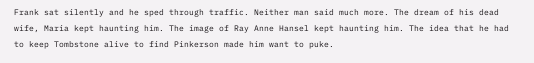Frank sat silently and he sped through traffic. Neither man said much more. The dream of his dead wife, Maria kept haunting him. The image of Ray Anne Hansel kept haunting him. The idea that he had to keep Tombstone alive to find Pinkerson made him want to puke.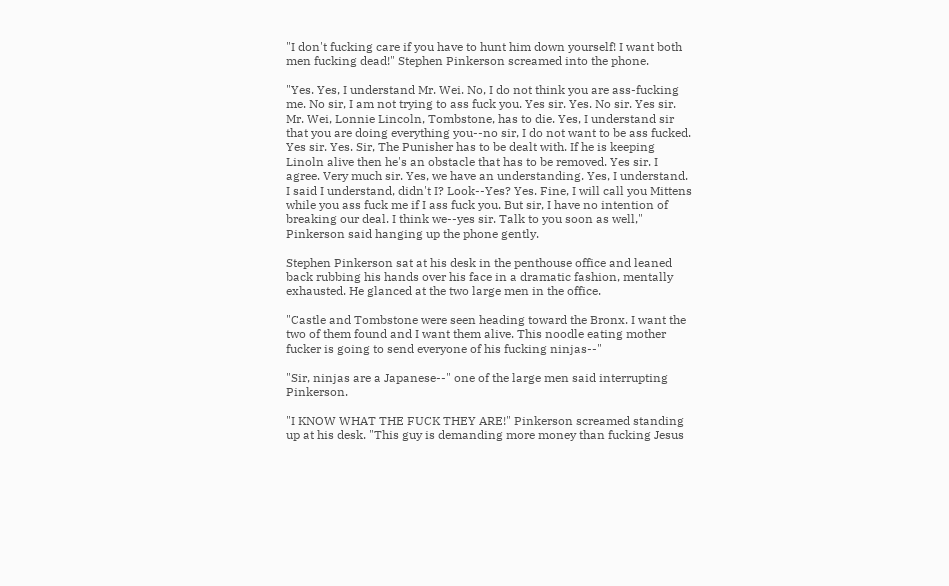"I don't fucking care if you have to hunt him down yourself! I want both men fucking dead!" Stephen Pinkerson screamed into the phone.

"Yes. Yes, I understand Mr. Wei. No, I do not think you are ass-fucking me. No sir, I am not trying to ass fuck you. Yes sir. Yes. No sir. Yes sir. Mr. Wei, Lonnie Lincoln, Tombstone, has to die. Yes, I understand sir that you are doing everything you--no sir, I do not want to be ass fucked. Yes sir. Yes. Sir, The Punisher has to be dealt with. If he is keeping Linoln alive then he's an obstacle that has to be removed. Yes sir. I agree. Very much sir. Yes, we have an understanding. Yes, I understand. I said I understand, didn't I? Look--Yes? Yes. Fine, I will call you Mittens while you ass fuck me if I ass fuck you. But sir, I have no intention of breaking our deal. I think we--yes sir. Talk to you soon as well," Pinkerson said hanging up the phone gently.

Stephen Pinkerson sat at his desk in the penthouse office and leaned back rubbing his hands over his face in a dramatic fashion, mentally exhausted. He glanced at the two large men in the office.

"Castle and Tombstone were seen heading toward the Bronx. I want the two of them found and I want them alive. This noodle eating mother fucker is going to send everyone of his fucking ninjas--"

"Sir, ninjas are a Japanese--" one of the large men said interrupting Pinkerson.

"I KNOW WHAT THE FUCK THEY ARE!" Pinkerson screamed standing up at his desk. "This guy is demanding more money than fucking Jesus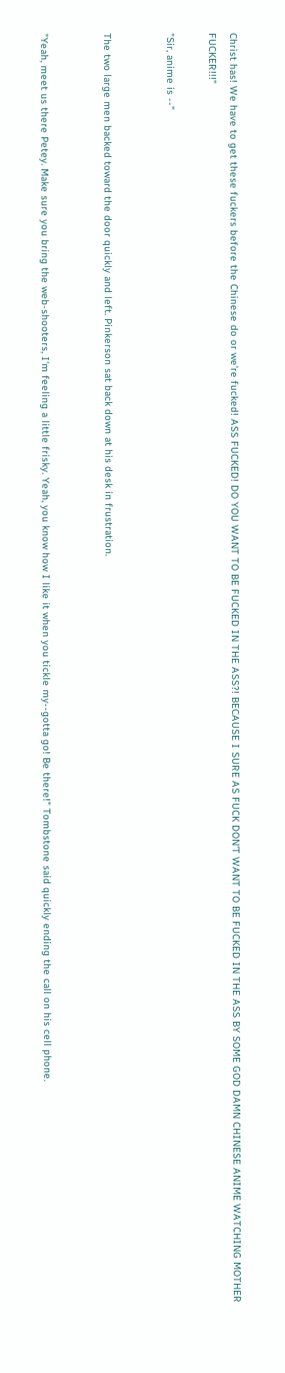Christ has! We have to get these fuckers before the Chinese do or we're fucked! ASS FUCKED! DO YOU WANT TO BE FUCKED IN THE ASS?! BECAUSE I SURE AS FUCK DON'T WANT TO BE FUCKED IN THE ASS BY SOME GOD DAMN CHINESE ANIME WATCHING MOTHER FUCKER!!!"

"Sir, anime is --"


The two large men backed toward the door quickly and left. Pinkerson sat back down at his desk in frustration.


"Yeah, meet us there Petey. Make sure you bring the web-shooters, I'm feeling a little frisky. Yeah, you know how I like it when you tickle my--gotta go! Be there!" Tombstone said quickly ending the call on his cell phone.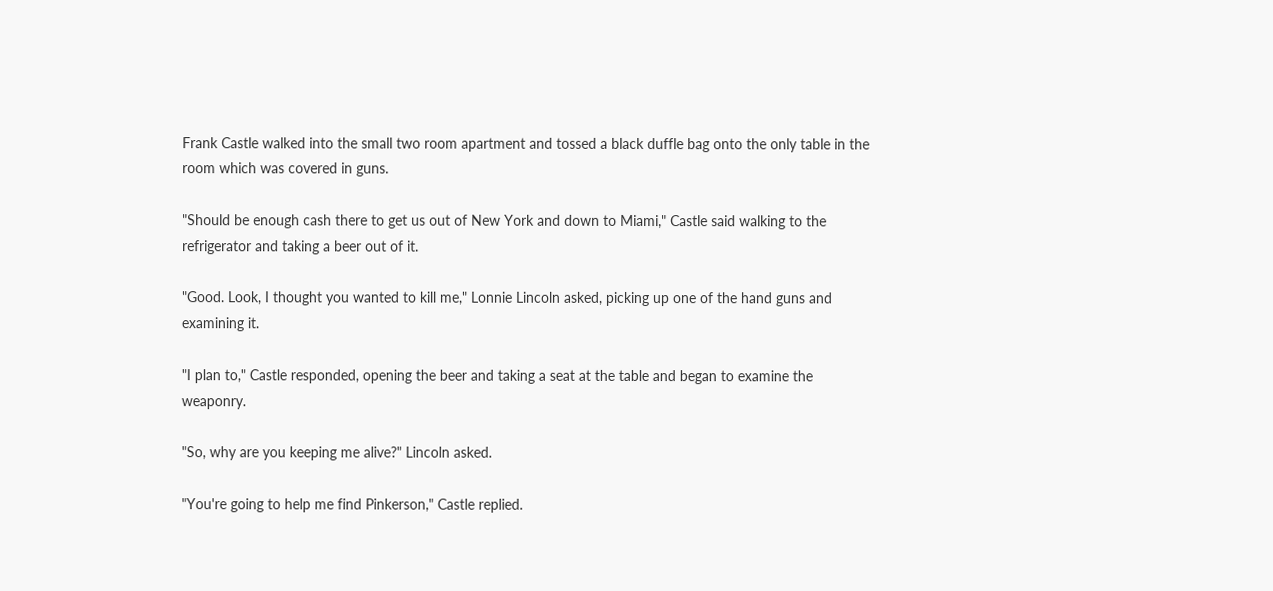Frank Castle walked into the small two room apartment and tossed a black duffle bag onto the only table in the room which was covered in guns.

"Should be enough cash there to get us out of New York and down to Miami," Castle said walking to the refrigerator and taking a beer out of it.

"Good. Look, I thought you wanted to kill me," Lonnie Lincoln asked, picking up one of the hand guns and examining it.

"I plan to," Castle responded, opening the beer and taking a seat at the table and began to examine the weaponry.

"So, why are you keeping me alive?" Lincoln asked.

"You're going to help me find Pinkerson," Castle replied.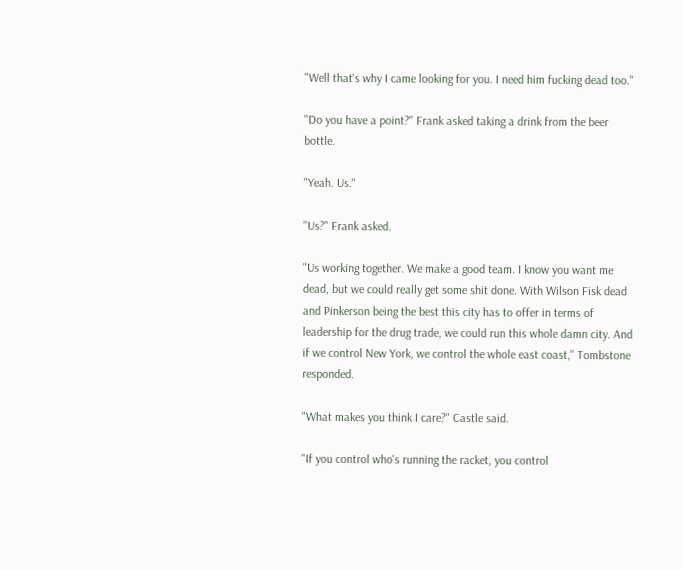"Well that's why I came looking for you. I need him fucking dead too."

"Do you have a point?" Frank asked taking a drink from the beer bottle.

"Yeah. Us."

"Us?" Frank asked.

"Us working together. We make a good team. I know you want me dead, but we could really get some shit done. With Wilson Fisk dead and Pinkerson being the best this city has to offer in terms of leadership for the drug trade, we could run this whole damn city. And if we control New York, we control the whole east coast," Tombstone responded.

"What makes you think I care?" Castle said.

"If you control who's running the racket, you control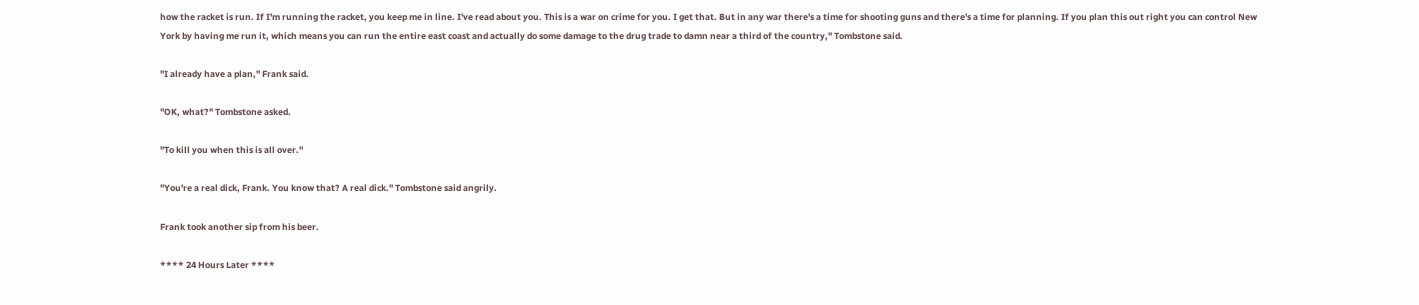how the racket is run. If I'm running the racket, you keep me in line. I've read about you. This is a war on crime for you. I get that. But in any war there's a time for shooting guns and there's a time for planning. If you plan this out right you can control New York by having me run it, which means you can run the entire east coast and actually do some damage to the drug trade to damn near a third of the country," Tombstone said.

"I already have a plan," Frank said.

"OK, what?" Tombstone asked.

"To kill you when this is all over."

"You're a real dick, Frank. You know that? A real dick." Tombstone said angrily.

Frank took another sip from his beer.

**** 24 Hours Later ****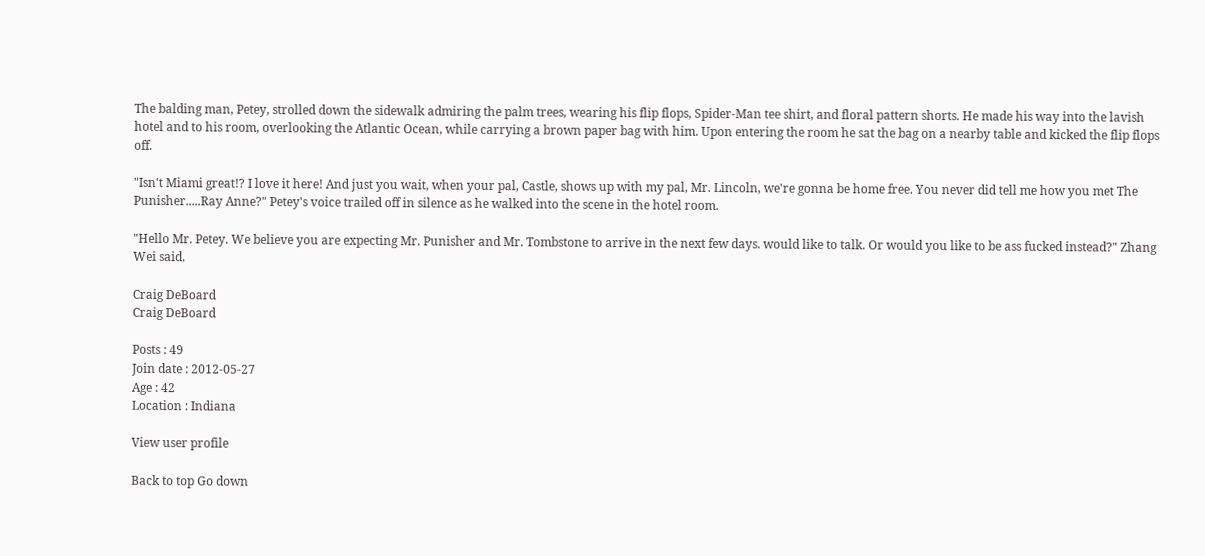The balding man, Petey, strolled down the sidewalk admiring the palm trees, wearing his flip flops, Spider-Man tee shirt, and floral pattern shorts. He made his way into the lavish hotel and to his room, overlooking the Atlantic Ocean, while carrying a brown paper bag with him. Upon entering the room he sat the bag on a nearby table and kicked the flip flops off.

"Isn't Miami great!? I love it here! And just you wait, when your pal, Castle, shows up with my pal, Mr. Lincoln, we're gonna be home free. You never did tell me how you met The Punisher.....Ray Anne?" Petey's voice trailed off in silence as he walked into the scene in the hotel room.

"Hello Mr. Petey. We believe you are expecting Mr. Punisher and Mr. Tombstone to arrive in the next few days. would like to talk. Or would you like to be ass fucked instead?" Zhang Wei said.

Craig DeBoard
Craig DeBoard

Posts : 49
Join date : 2012-05-27
Age : 42
Location : Indiana

View user profile

Back to top Go down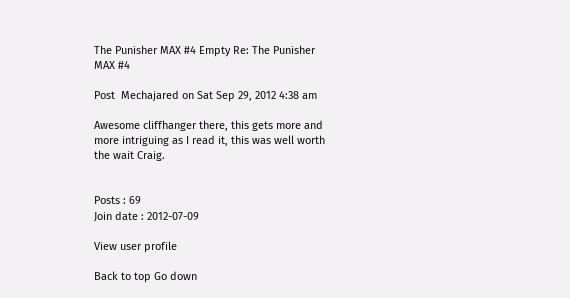The Punisher MAX #4 Empty Re: The Punisher MAX #4

Post  Mechajared on Sat Sep 29, 2012 4:38 am

Awesome cliffhanger there, this gets more and more intriguing as I read it, this was well worth the wait Craig.


Posts : 69
Join date : 2012-07-09

View user profile

Back to top Go down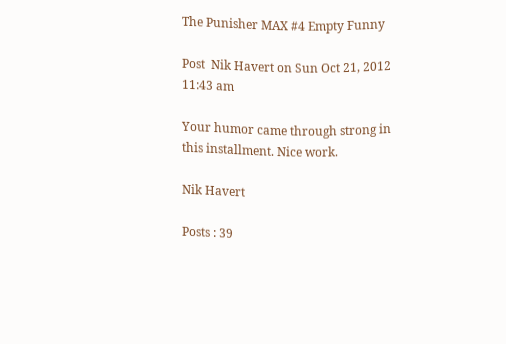The Punisher MAX #4 Empty Funny

Post  Nik Havert on Sun Oct 21, 2012 11:43 am

Your humor came through strong in this installment. Nice work.

Nik Havert

Posts : 39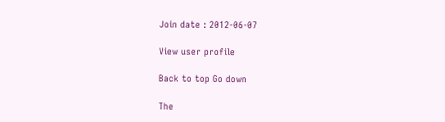Join date : 2012-06-07

View user profile

Back to top Go down

The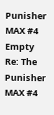Punisher MAX #4 Empty Re: The Punisher MAX #4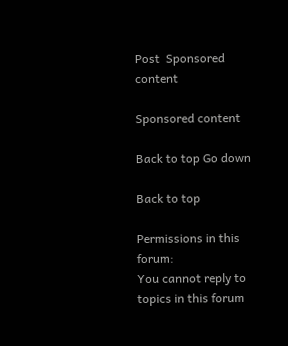Post  Sponsored content

Sponsored content

Back to top Go down

Back to top

Permissions in this forum:
You cannot reply to topics in this forum